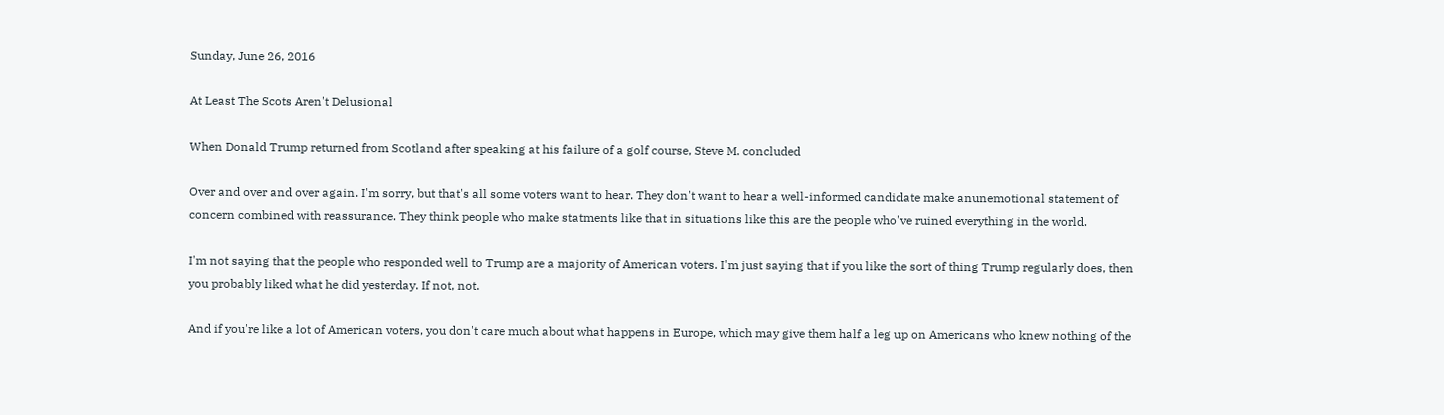Sunday, June 26, 2016

At Least The Scots Aren't Delusional

When Donald Trump returned from Scotland after speaking at his failure of a golf course, Steve M. concluded

Over and over and over again. I'm sorry, but that's all some voters want to hear. They don't want to hear a well-informed candidate make anunemotional statement of concern combined with reassurance. They think people who make statments like that in situations like this are the people who've ruined everything in the world.

I'm not saying that the people who responded well to Trump are a majority of American voters. I'm just saying that if you like the sort of thing Trump regularly does, then you probably liked what he did yesterday. If not, not.

And if you're like a lot of American voters, you don't care much about what happens in Europe, which may give them half a leg up on Americans who knew nothing of the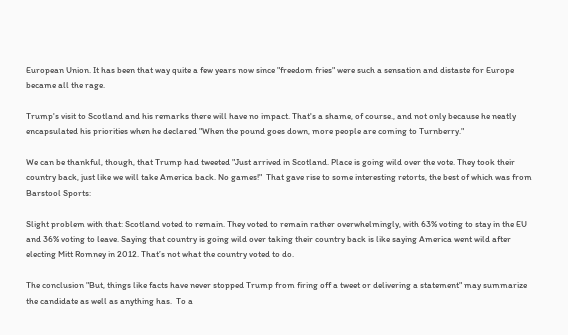European Union. It has been that way quite a few years now since "freedom fries" were such a sensation and distaste for Europe became all the rage.

Trump's visit to Scotland and his remarks there will have no impact. That's a shame, of course., and not only because he neatly encapsulated his priorities when he declared "When the pound goes down, more people are coming to Turnberry."

We can be thankful, though, that Trump had tweeted "Just arrived in Scotland. Place is going wild over the vote. They took their country back, just like we will take America back. No games!"  That gave rise to some interesting retorts, the best of which was from Barstool Sports:

Slight problem with that: Scotland voted to remain. They voted to remain rather overwhelmingly, with 63% voting to stay in the EU and 36% voting to leave. Saying that country is going wild over taking their country back is like saying America went wild after electing Mitt Romney in 2012. That’s not what the country voted to do.

The conclusion "But, things like facts have never stopped Trump from firing off a tweet or delivering a statement" may summarize the candidate as well as anything has.  To a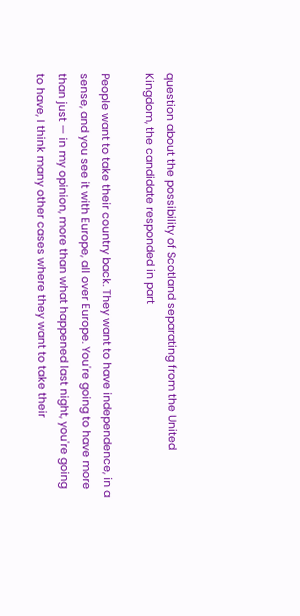question about the possibility of Scotland separating from the United Kingdom, the candidate responded in part

People want to take their country back. They want to have independence, in a sense, and you see it with Europe, all over Europe. You're going to have more than just — in my opinion, more than what happened last night, you're going to have, I think many other cases where they want to take their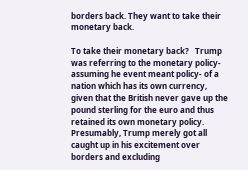borders back. They want to take their monetary back.

To take their monetary back?   Trump was referring to the monetary policy- assuming he event meant policy- of a nation which has its own currency, given that the British never gave up the pound sterling for the euro and thus retained its own monetary policy. Presumably, Trump merely got all caught up in his excitement over borders and excluding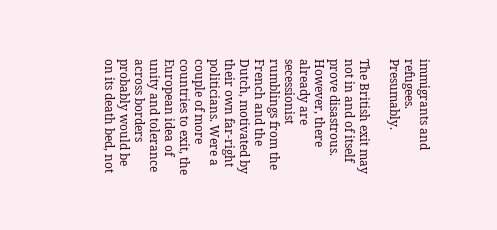immigrants and refugees. Presumably.

The British exit may not in and of itself prove disastrous. However, there already are secessionist rumblings from the French and the Dutch, motivated by their own far-right politicians. Were a couple of more countries to exit, the European idea of unity and tolerance across borders probably would be on its death bed, not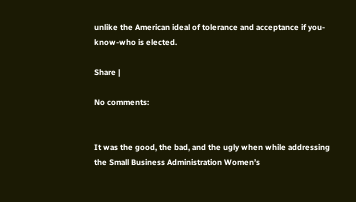unlike the American ideal of tolerance and acceptance if you-know-who is elected.

Share |

No comments:


It was the good, the bad, and the ugly when while addressing  the Small Business Administration Women’s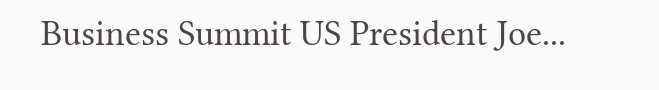Business Summit US President Joe...